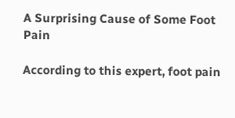A Surprising Cause of Some Foot Pain

According to this expert, foot pain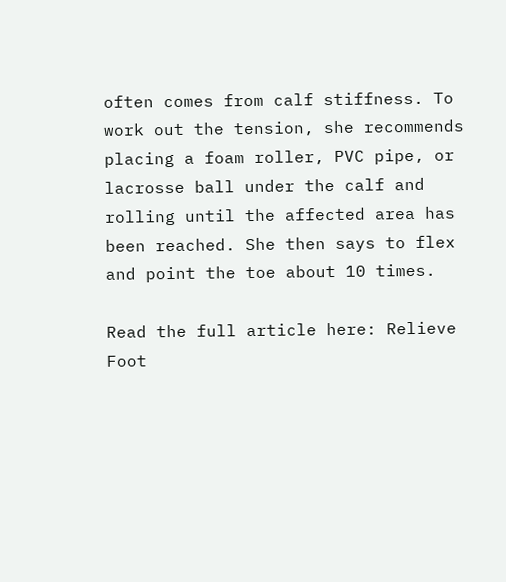often comes from calf stiffness. To work out the tension, she recommends placing a foam roller, PVC pipe, or lacrosse ball under the calf and rolling until the affected area has been reached. She then says to flex and point the toe about 10 times.

Read the full article here: Relieve Foot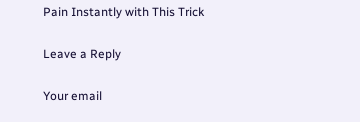Pain Instantly with This Trick

Leave a Reply

Your email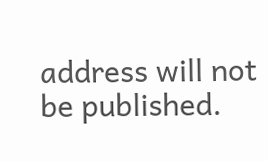address will not be published.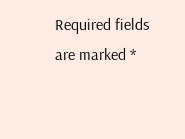Required fields are marked *